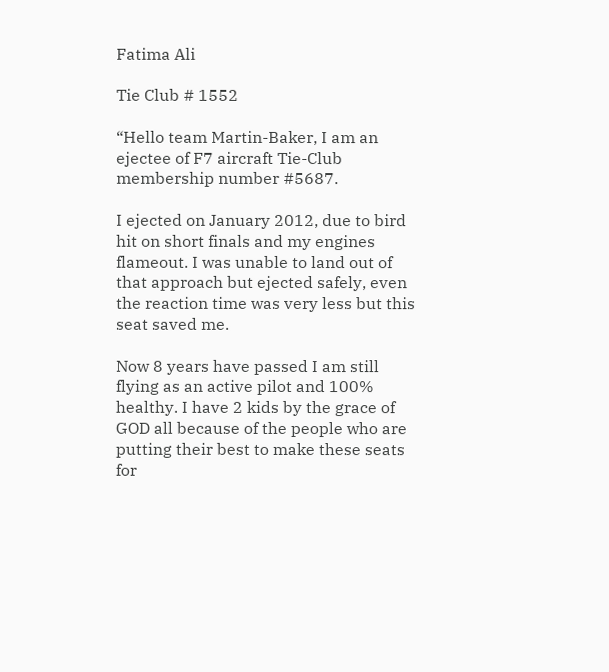Fatima Ali

Tie Club # 1552

“Hello team Martin-Baker, I am an ejectee of F7 aircraft Tie-Club membership number #5687.

I ejected on January 2012, due to bird hit on short finals and my engines flameout. I was unable to land out of that approach but ejected safely, even the reaction time was very less but this seat saved me.

Now 8 years have passed I am still flying as an active pilot and 100% healthy. I have 2 kids by the grace of GOD all because of the people who are putting their best to make these seats for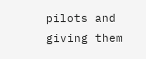pilots and giving them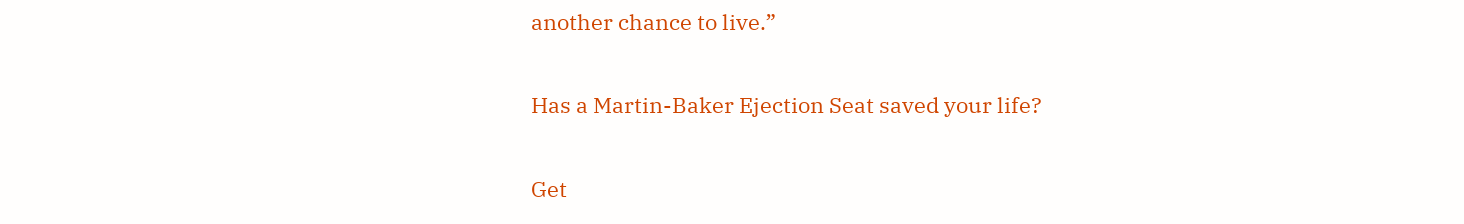another chance to live.”

Has a Martin-Baker Ejection Seat saved your life?

Get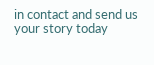in contact and send us your story today